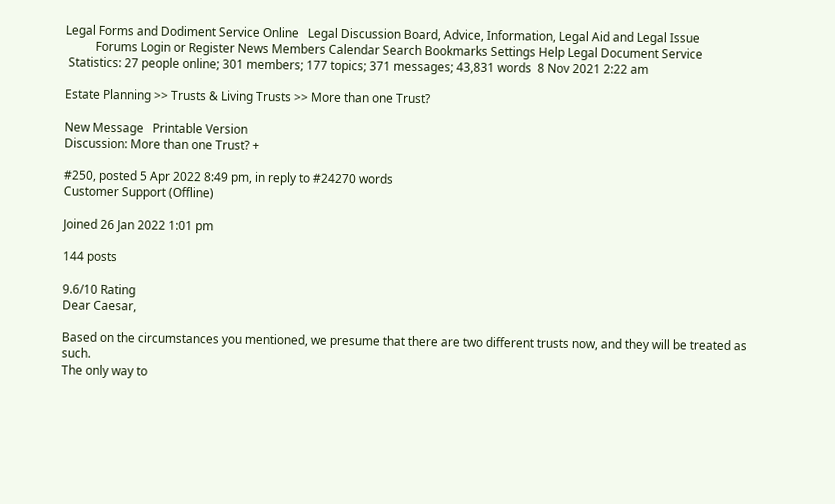Legal Forms and Dodiment Service Online   Legal Discussion Board, Advice, Information, Legal Aid and Legal Issue
          Forums Login or Register News Members Calendar Search Bookmarks Settings Help Legal Document Service
 Statistics: 27 people online; 301 members; 177 topics; 371 messages; 43,831 words  8 Nov 2021 2:22 am

Estate Planning >> Trusts & Living Trusts >> More than one Trust?

New Message   Printable Version
Discussion: More than one Trust? +

#250, posted 5 Apr 2022 8:49 pm, in reply to #24270 words
Customer Support (Offline)

Joined 26 Jan 2022 1:01 pm

144 posts

9.6/10 Rating
Dear Caesar,

Based on the circumstances you mentioned, we presume that there are two different trusts now, and they will be treated as such.
The only way to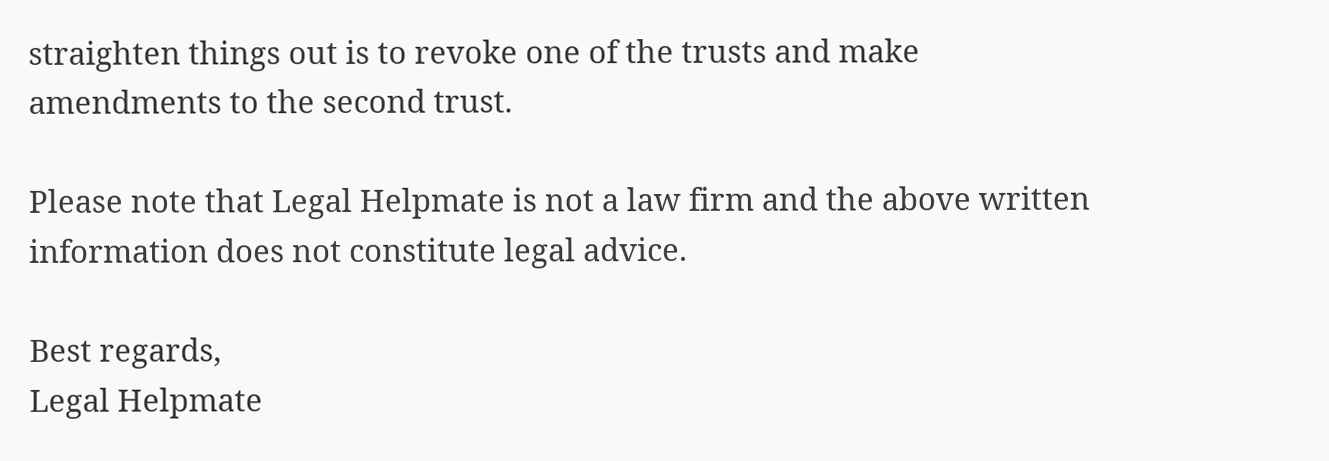straighten things out is to revoke one of the trusts and make amendments to the second trust.

Please note that Legal Helpmate is not a law firm and the above written information does not constitute legal advice.

Best regards,
Legal Helpmate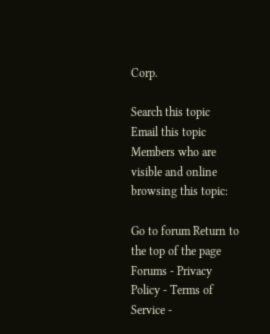Corp.

Search this topic   Email this topic
Members who are visible and online browsing this topic:

Go to forum Return to the top of the page
Forums - Privacy Policy - Terms of Service -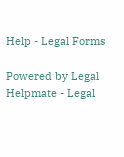Help - Legal Forms

Powered by Legal Helpmate - Legal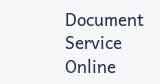Document Service Online